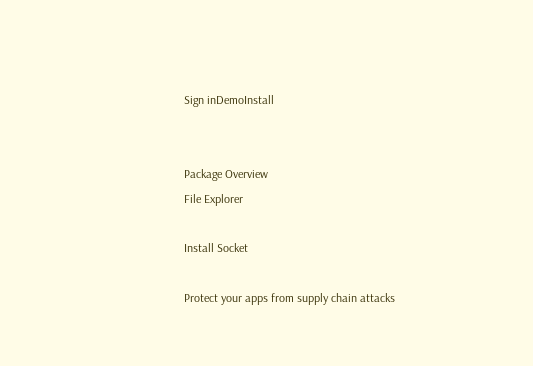Sign inDemoInstall


Package Overview
File Explorer

Install Socket

Protect your apps from supply chain attacks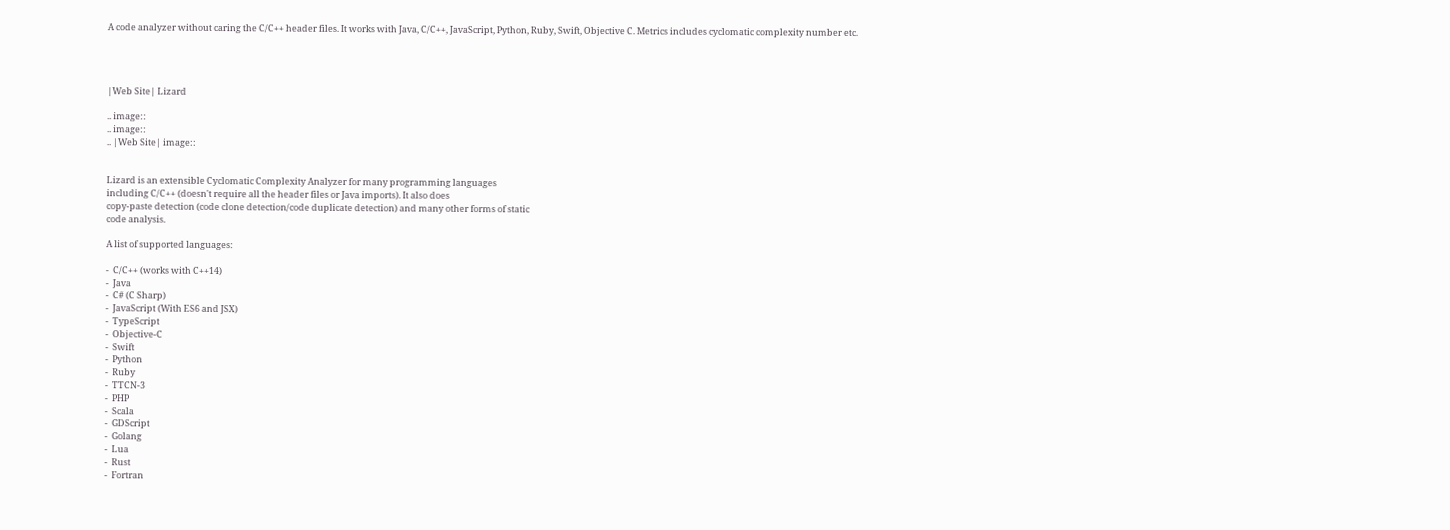A code analyzer without caring the C/C++ header files. It works with Java, C/C++, JavaScript, Python, Ruby, Swift, Objective C. Metrics includes cyclomatic complexity number etc.




|Web Site| Lizard

.. image::
.. image::
.. |Web Site| image::


Lizard is an extensible Cyclomatic Complexity Analyzer for many programming languages
including C/C++ (doesn't require all the header files or Java imports). It also does
copy-paste detection (code clone detection/code duplicate detection) and many other forms of static
code analysis.

A list of supported languages:

-  C/C++ (works with C++14)
-  Java
-  C# (C Sharp)
-  JavaScript (With ES6 and JSX)
-  TypeScript
-  Objective-C
-  Swift
-  Python
-  Ruby
-  TTCN-3
-  PHP
-  Scala
-  GDScript
-  Golang
-  Lua
-  Rust
-  Fortran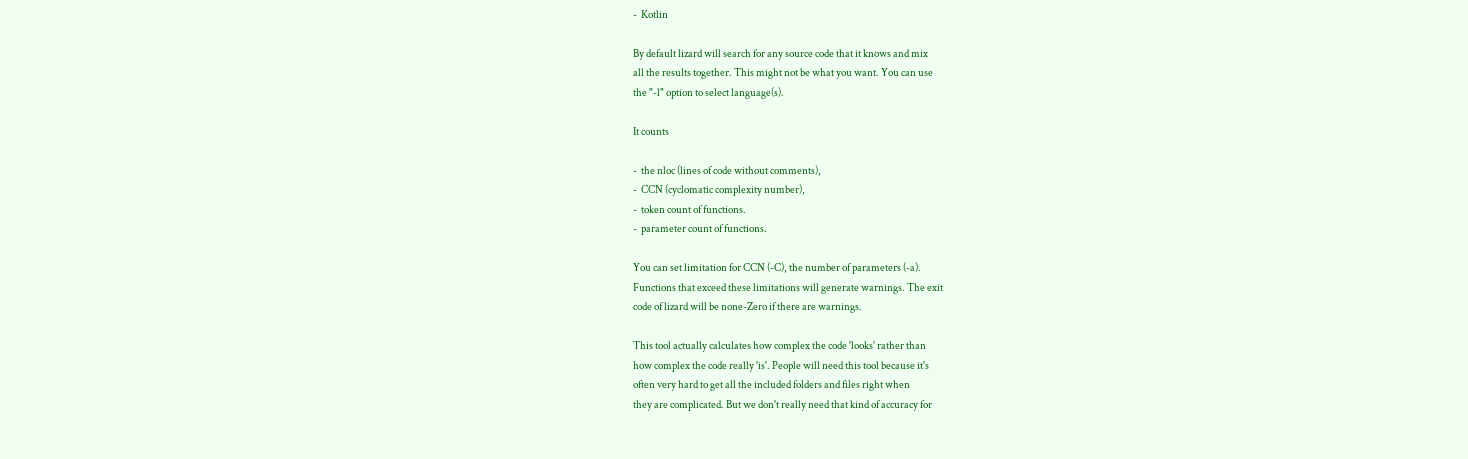-  Kotlin

By default lizard will search for any source code that it knows and mix
all the results together. This might not be what you want. You can use
the "-l" option to select language(s).

It counts

-  the nloc (lines of code without comments),
-  CCN (cyclomatic complexity number),
-  token count of functions.
-  parameter count of functions.

You can set limitation for CCN (-C), the number of parameters (-a).
Functions that exceed these limitations will generate warnings. The exit
code of lizard will be none-Zero if there are warnings.

This tool actually calculates how complex the code 'looks' rather than
how complex the code really 'is'. People will need this tool because it's
often very hard to get all the included folders and files right when
they are complicated. But we don't really need that kind of accuracy for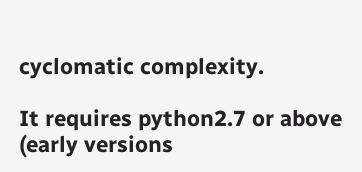cyclomatic complexity.

It requires python2.7 or above (early versions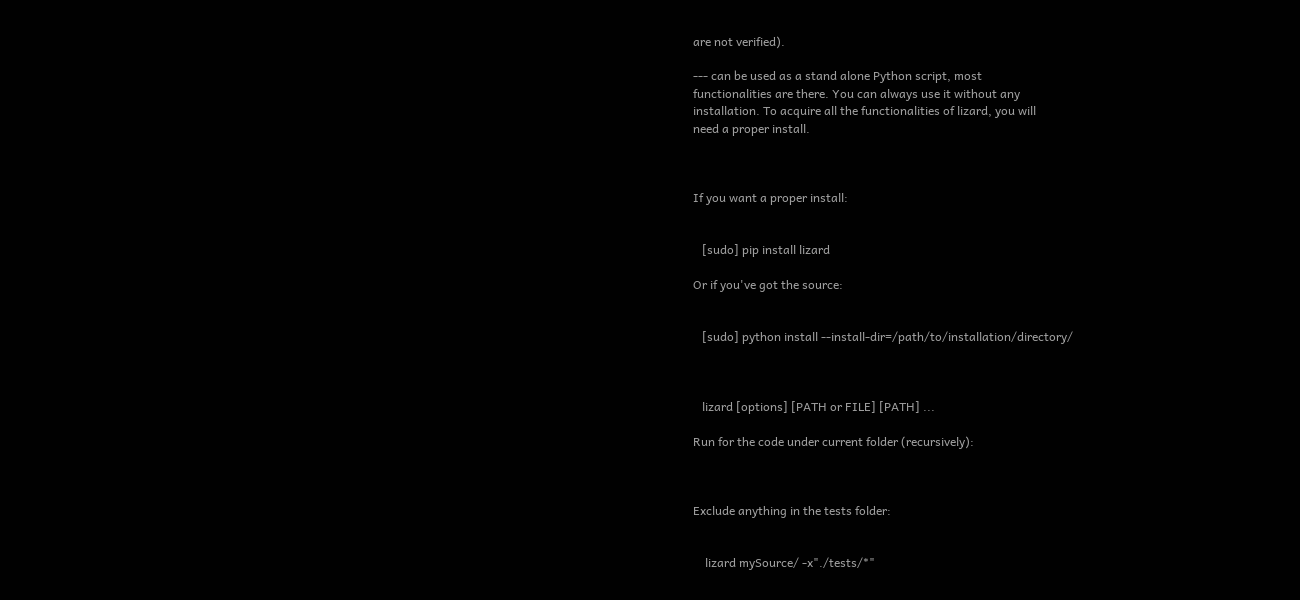are not verified).

--- can be used as a stand alone Python script, most
functionalities are there. You can always use it without any
installation. To acquire all the functionalities of lizard, you will
need a proper install.



If you want a proper install:


   [sudo] pip install lizard

Or if you've got the source:


   [sudo] python install --install-dir=/path/to/installation/directory/



   lizard [options] [PATH or FILE] [PATH] ...

Run for the code under current folder (recursively):



Exclude anything in the tests folder:


    lizard mySource/ -x"./tests/*"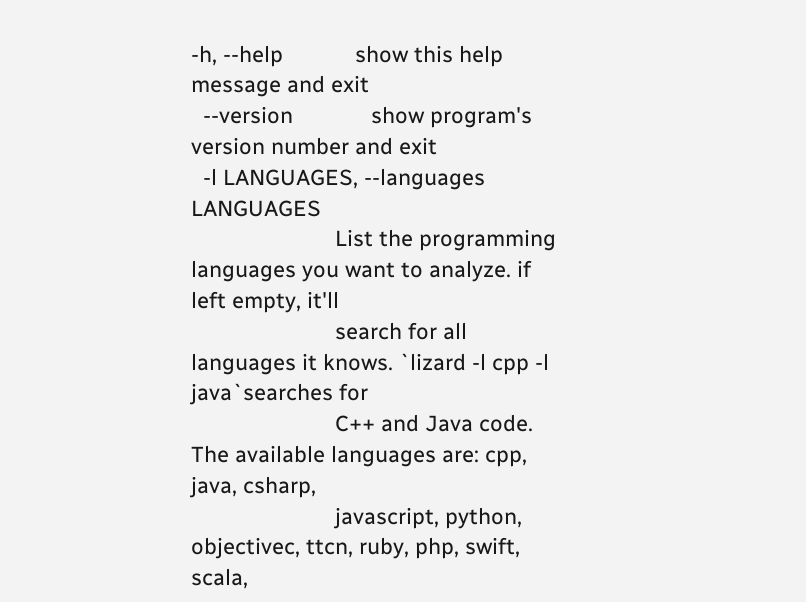-h, --help            show this help message and exit
  --version             show program's version number and exit
  -l LANGUAGES, --languages LANGUAGES
                        List the programming languages you want to analyze. if left empty, it'll
                        search for all languages it knows. `lizard -l cpp -l java`searches for
                        C++ and Java code. The available languages are: cpp, java, csharp,
                        javascript, python, objectivec, ttcn, ruby, php, swift, scala,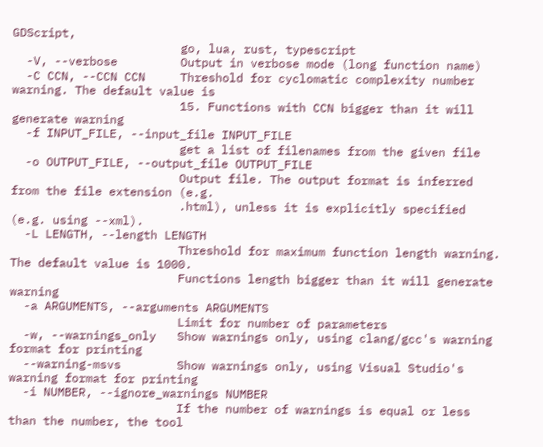GDScript,
                        go, lua, rust, typescript
  -V, --verbose         Output in verbose mode (long function name)
  -C CCN, --CCN CCN     Threshold for cyclomatic complexity number warning. The default value is
                        15. Functions with CCN bigger than it will generate warning
  -f INPUT_FILE, --input_file INPUT_FILE
                        get a list of filenames from the given file
  -o OUTPUT_FILE, --output_file OUTPUT_FILE
                        Output file. The output format is inferred from the file extension (e.g.
                        .html), unless it is explicitly specified (e.g. using --xml).
  -L LENGTH, --length LENGTH
                        Threshold for maximum function length warning. The default value is 1000.
                        Functions length bigger than it will generate warning
  -a ARGUMENTS, --arguments ARGUMENTS
                        Limit for number of parameters
  -w, --warnings_only   Show warnings only, using clang/gcc's warning format for printing
  --warning-msvs        Show warnings only, using Visual Studio's warning format for printing
  -i NUMBER, --ignore_warnings NUMBER
                        If the number of warnings is equal or less than the number, the tool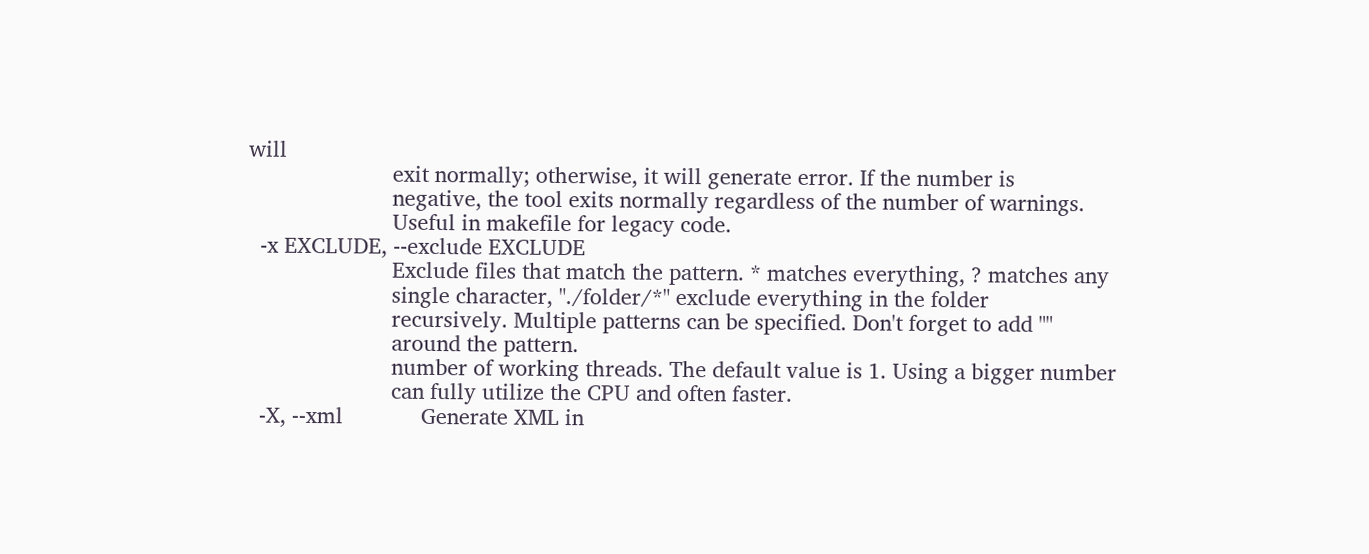will
                        exit normally; otherwise, it will generate error. If the number is
                        negative, the tool exits normally regardless of the number of warnings.
                        Useful in makefile for legacy code.
  -x EXCLUDE, --exclude EXCLUDE
                        Exclude files that match the pattern. * matches everything, ? matches any
                        single character, "./folder/*" exclude everything in the folder
                        recursively. Multiple patterns can be specified. Don't forget to add ""
                        around the pattern.
                        number of working threads. The default value is 1. Using a bigger number
                        can fully utilize the CPU and often faster.
  -X, --xml             Generate XML in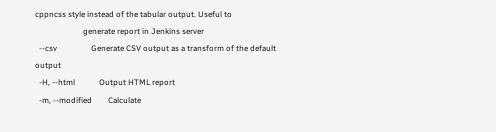cppncss style instead of the tabular output. Useful to
                        generate report in Jenkins server
  --csv                 Generate CSV output as a transform of the default output
  -H, --html            Output HTML report
  -m, --modified        Calculate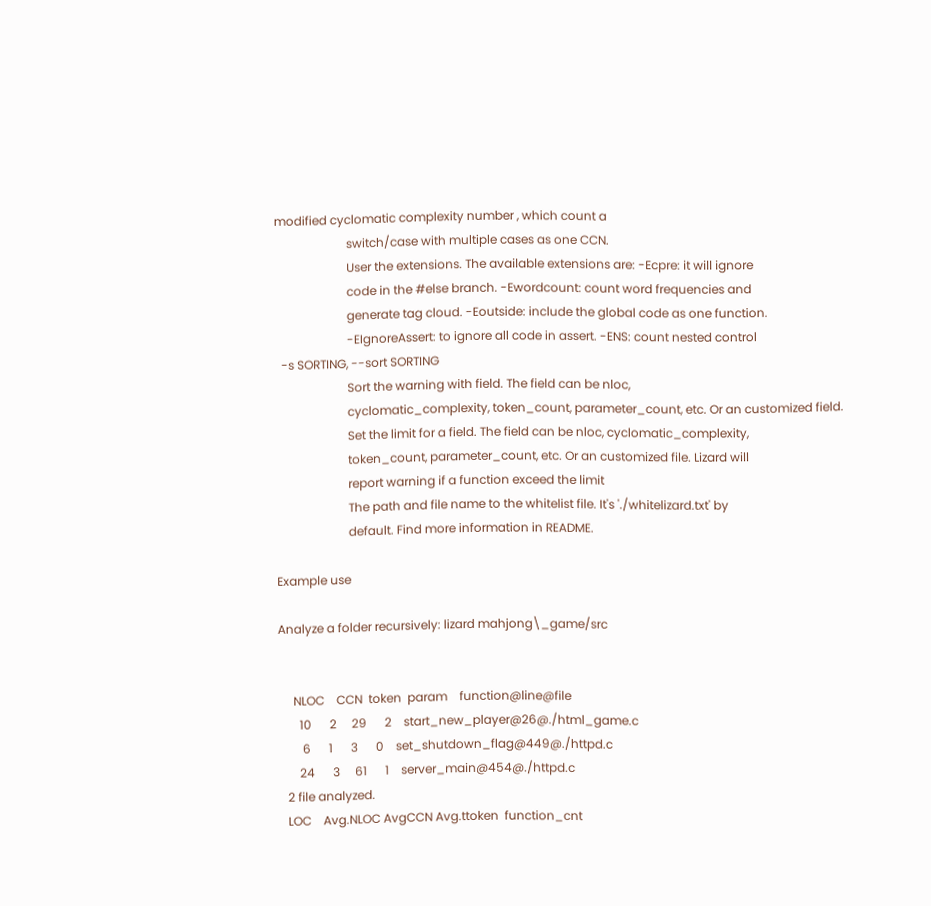modified cyclomatic complexity number , which count a
                        switch/case with multiple cases as one CCN.
                        User the extensions. The available extensions are: -Ecpre: it will ignore
                        code in the #else branch. -Ewordcount: count word frequencies and
                        generate tag cloud. -Eoutside: include the global code as one function.
                        -EIgnoreAssert: to ignore all code in assert. -ENS: count nested control
  -s SORTING, --sort SORTING
                        Sort the warning with field. The field can be nloc,
                        cyclomatic_complexity, token_count, parameter_count, etc. Or an customized field.
                        Set the limit for a field. The field can be nloc, cyclomatic_complexity,
                        token_count, parameter_count, etc. Or an customized file. Lizard will
                        report warning if a function exceed the limit
                        The path and file name to the whitelist file. It's './whitelizard.txt' by
                        default. Find more information in README.

Example use

Analyze a folder recursively: lizard mahjong\_game/src


     NLOC    CCN  token  param    function@line@file
       10      2     29      2    start_new_player@26@./html_game.c
        6      1      3      0    set_shutdown_flag@449@./httpd.c
       24      3     61      1    server_main@454@./httpd.c
   2 file analyzed.
   LOC    Avg.NLOC AvgCCN Avg.ttoken  function_cnt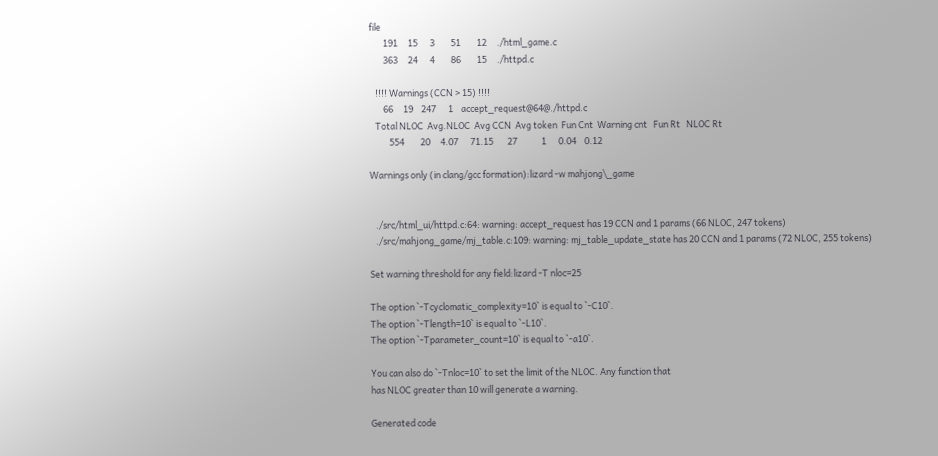file
       191     15      3        51        12     ./html_game.c
       363     24      4        86        15     ./httpd.c

   !!!! Warnings (CCN > 15) !!!!
       66     19    247      1    accept_request@64@./httpd.c
   Total NLOC  Avg.NLOC  Avg CCN  Avg token  Fun Cnt  Warning cnt   Fun Rt   NLOC Rt
          554        20     4.07      71.15       27            1      0.04    0.12

Warnings only (in clang/gcc formation):lizard -w mahjong\_game


   ./src/html_ui/httpd.c:64: warning: accept_request has 19 CCN and 1 params (66 NLOC, 247 tokens)
   ./src/mahjong_game/mj_table.c:109: warning: mj_table_update_state has 20 CCN and 1 params (72 NLOC, 255 tokens)

Set warning threshold for any field:lizard -T nloc=25

The option `-Tcyclomatic_complexity=10` is equal to `-C10`.
The option `-Tlength=10` is equal to `-L10`.
The option `-Tparameter_count=10` is equal to `-a10`.

You can also do `-Tnloc=10` to set the limit of the NLOC. Any function that
has NLOC greater than 10 will generate a warning.

Generated code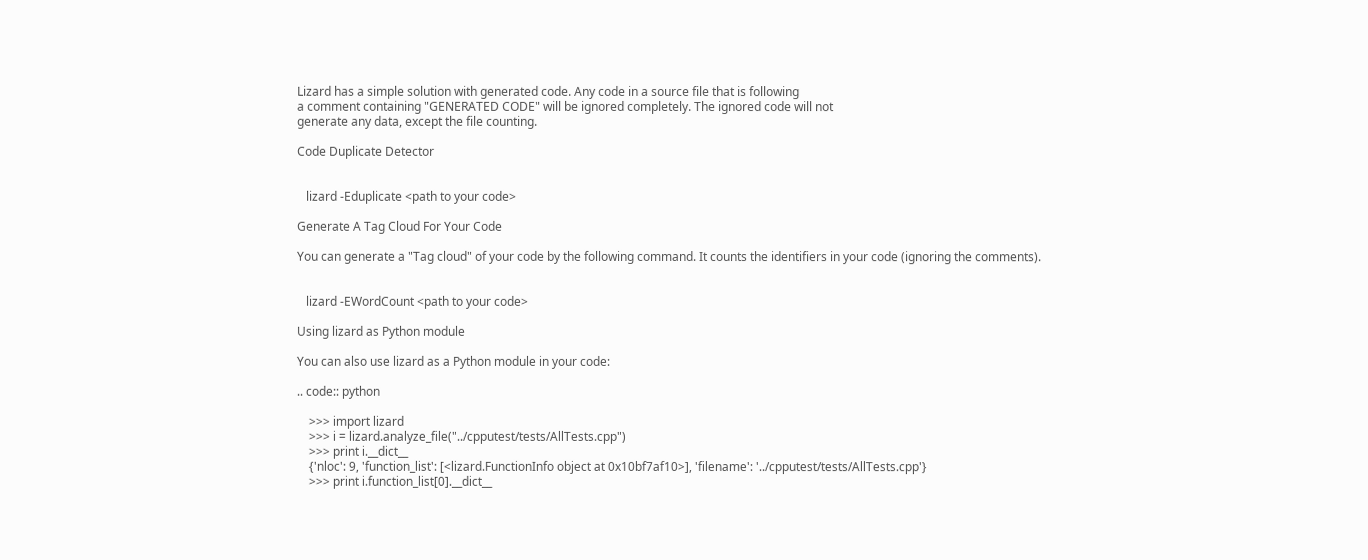Lizard has a simple solution with generated code. Any code in a source file that is following
a comment containing "GENERATED CODE" will be ignored completely. The ignored code will not
generate any data, except the file counting.

Code Duplicate Detector


   lizard -Eduplicate <path to your code>

Generate A Tag Cloud For Your Code

You can generate a "Tag cloud" of your code by the following command. It counts the identifiers in your code (ignoring the comments).


   lizard -EWordCount <path to your code>

Using lizard as Python module

You can also use lizard as a Python module in your code:

.. code:: python

    >>> import lizard
    >>> i = lizard.analyze_file("../cpputest/tests/AllTests.cpp")
    >>> print i.__dict__
    {'nloc': 9, 'function_list': [<lizard.FunctionInfo object at 0x10bf7af10>], 'filename': '../cpputest/tests/AllTests.cpp'}
    >>> print i.function_list[0].__dict__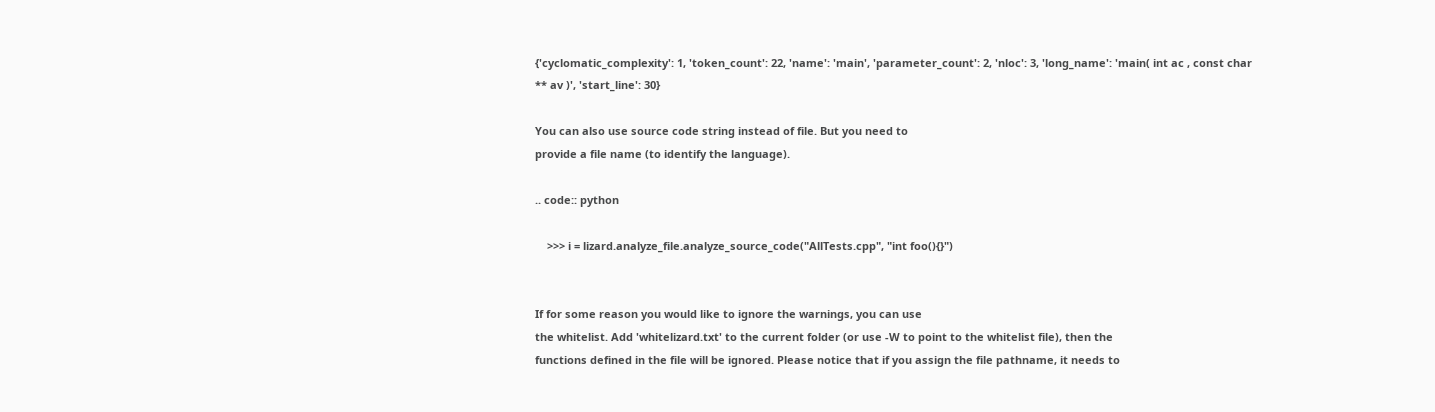{'cyclomatic_complexity': 1, 'token_count': 22, 'name': 'main', 'parameter_count': 2, 'nloc': 3, 'long_name': 'main( int ac , const char ** av )', 'start_line': 30}

You can also use source code string instead of file. But you need to
provide a file name (to identify the language).

.. code:: python

    >>> i = lizard.analyze_file.analyze_source_code("AllTests.cpp", "int foo(){}")


If for some reason you would like to ignore the warnings, you can use
the whitelist. Add 'whitelizard.txt' to the current folder (or use -W to point to the whitelist file), then the
functions defined in the file will be ignored. Please notice that if you assign the file pathname, it needs to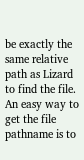be exactly the same relative path as Lizard to find the file. An easy way to get the file pathname is to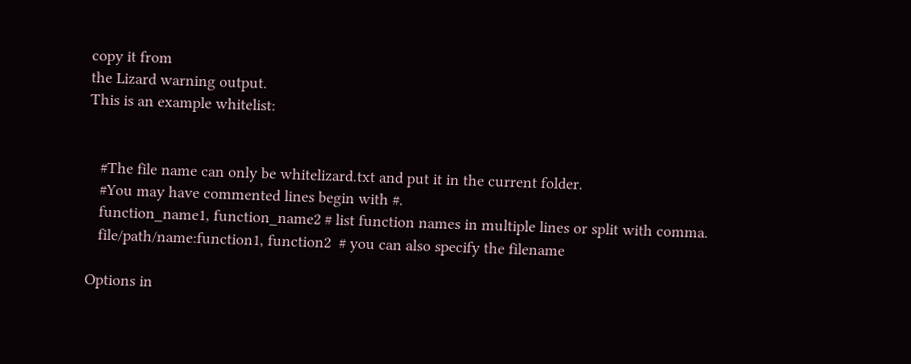copy it from
the Lizard warning output.
This is an example whitelist:


   #The file name can only be whitelizard.txt and put it in the current folder.
   #You may have commented lines begin with #.
   function_name1, function_name2 # list function names in multiple lines or split with comma.
   file/path/name:function1, function2  # you can also specify the filename

Options in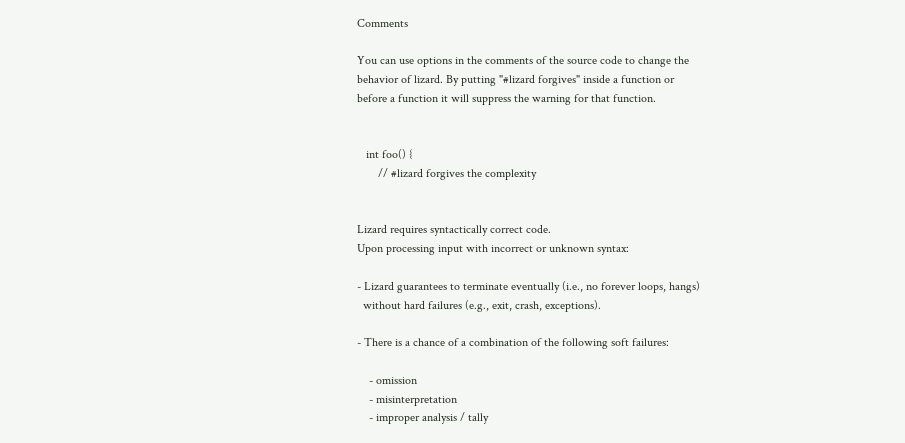Comments

You can use options in the comments of the source code to change the
behavior of lizard. By putting "#lizard forgives" inside a function or
before a function it will suppress the warning for that function.


   int foo() {
       // #lizard forgives the complexity


Lizard requires syntactically correct code.
Upon processing input with incorrect or unknown syntax:

- Lizard guarantees to terminate eventually (i.e., no forever loops, hangs)
  without hard failures (e.g., exit, crash, exceptions).

- There is a chance of a combination of the following soft failures:

    - omission
    - misinterpretation
    - improper analysis / tally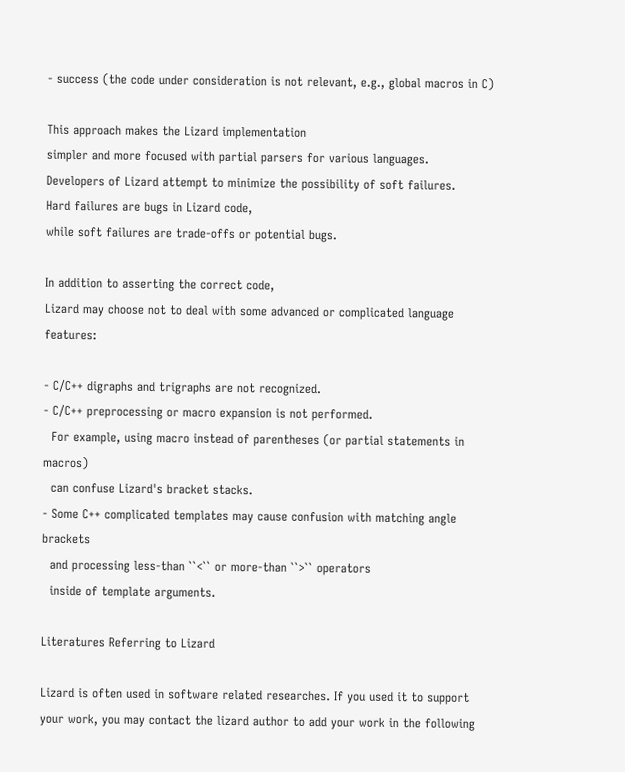- success (the code under consideration is not relevant, e.g., global macros in C)

This approach makes the Lizard implementation
simpler and more focused with partial parsers for various languages.
Developers of Lizard attempt to minimize the possibility of soft failures.
Hard failures are bugs in Lizard code,
while soft failures are trade-offs or potential bugs.

In addition to asserting the correct code,
Lizard may choose not to deal with some advanced or complicated language features:

- C/C++ digraphs and trigraphs are not recognized.
- C/C++ preprocessing or macro expansion is not performed.
  For example, using macro instead of parentheses (or partial statements in macros)
  can confuse Lizard's bracket stacks.
- Some C++ complicated templates may cause confusion with matching angle brackets
  and processing less-than ``<`` or more-than ``>`` operators
  inside of template arguments.

Literatures Referring to Lizard

Lizard is often used in software related researches. If you used it to support your work, you may contact the lizard author to add your work in the following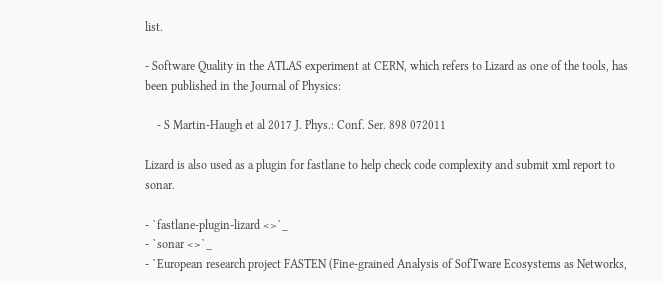list.

- Software Quality in the ATLAS experiment at CERN, which refers to Lizard as one of the tools, has been published in the Journal of Physics:

    - S Martin-Haugh et al 2017 J. Phys.: Conf. Ser. 898 072011

Lizard is also used as a plugin for fastlane to help check code complexity and submit xml report to sonar.

- `fastlane-plugin-lizard <>`_
- `sonar <>`_
- `European research project FASTEN (Fine-grained Analysis of SofTware Ecosystems as Networks,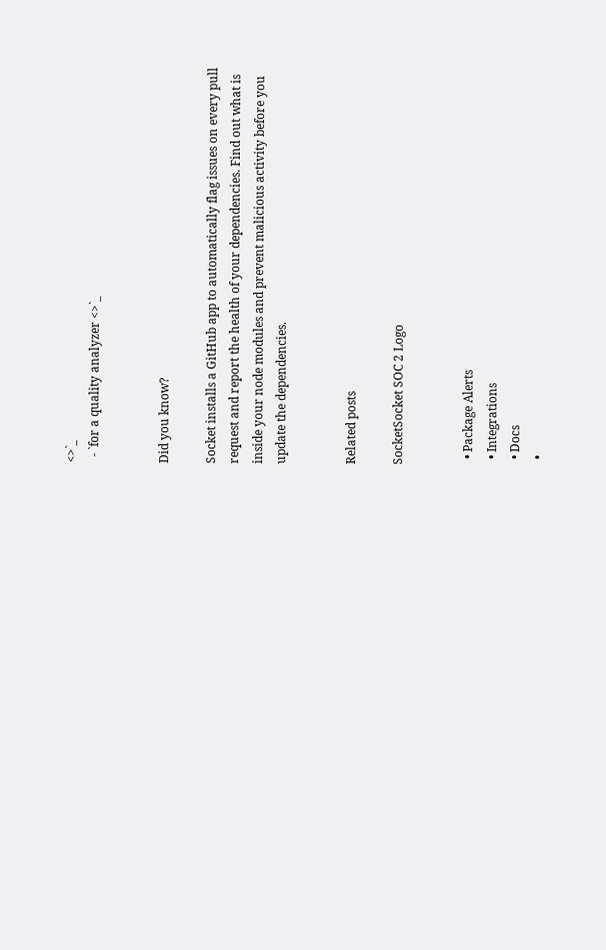<>`_
  - `for a quality analyzer <>`_


Did you know?

Socket installs a GitHub app to automatically flag issues on every pull request and report the health of your dependencies. Find out what is inside your node modules and prevent malicious activity before you update the dependencies.


Related posts

SocketSocket SOC 2 Logo


  • Package Alerts
  • Integrations
  • Docs
  •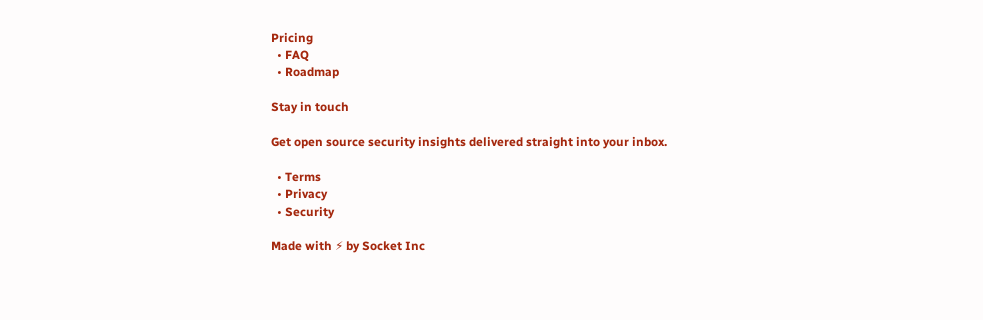Pricing
  • FAQ
  • Roadmap

Stay in touch

Get open source security insights delivered straight into your inbox.

  • Terms
  • Privacy
  • Security

Made with ⚡ by Socket Inc